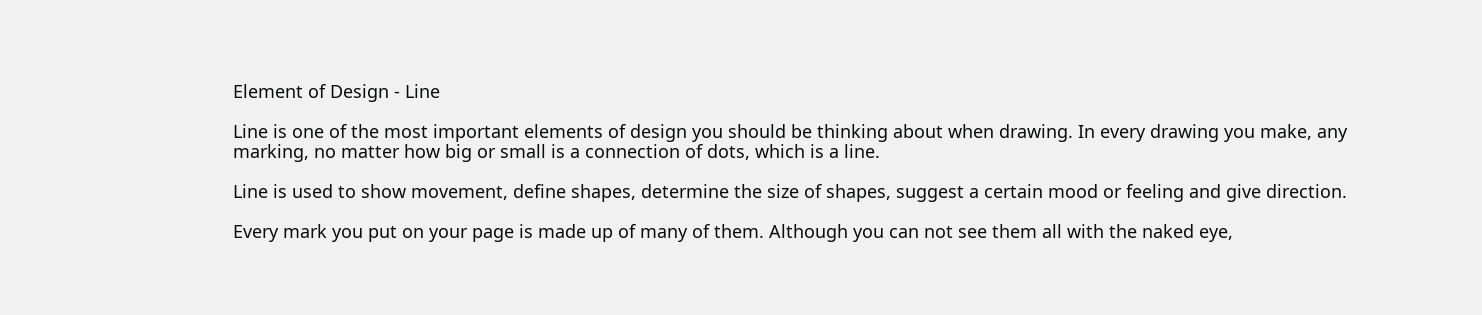Element of Design - Line

Line is one of the most important elements of design you should be thinking about when drawing. In every drawing you make, any marking, no matter how big or small is a connection of dots, which is a line.

Line is used to show movement, define shapes, determine the size of shapes, suggest a certain mood or feeling and give direction.

Every mark you put on your page is made up of many of them. Although you can not see them all with the naked eye,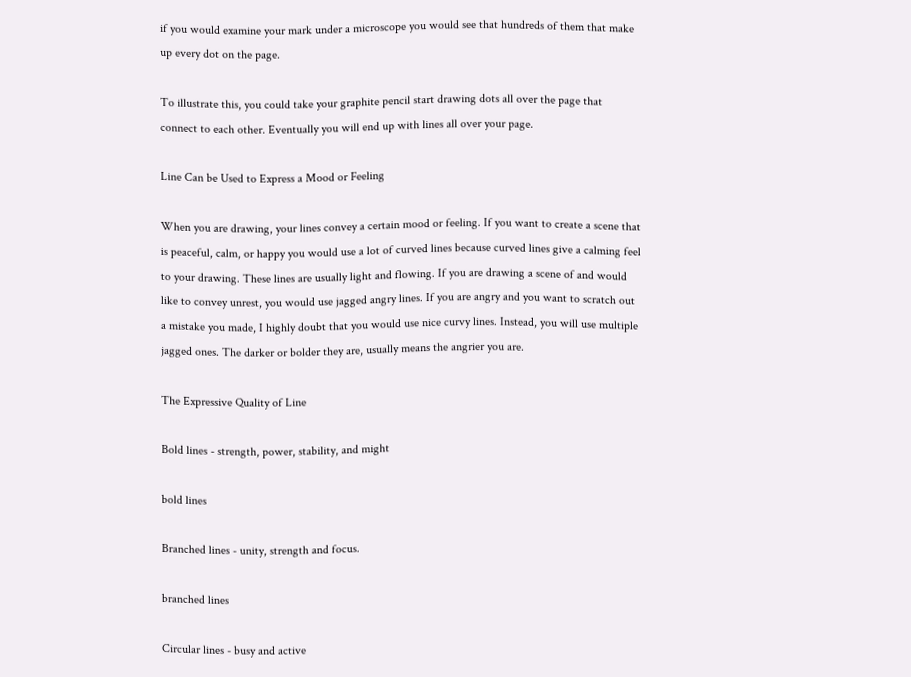if you would examine your mark under a microscope you would see that hundreds of them that make up every dot on the page.

To illustrate this, you could take your graphite pencil start drawing dots all over the page that connect to each other. Eventually you will end up with lines all over your page.

Line Can be Used to Express a Mood or Feeling

When you are drawing, your lines convey a certain mood or feeling. If you want to create a scene that is peaceful, calm, or happy you would use a lot of curved lines because curved lines give a calming feel to your drawing. These lines are usually light and flowing. If you are drawing a scene of and would like to convey unrest, you would use jagged angry lines. If you are angry and you want to scratch out a mistake you made, I highly doubt that you would use nice curvy lines. Instead, you will use multiple jagged ones. The darker or bolder they are, usually means the angrier you are.

The Expressive Quality of Line

Bold lines - strength, power, stability, and might

bold lines

Branched lines - unity, strength and focus.

branched lines

Circular lines - busy and active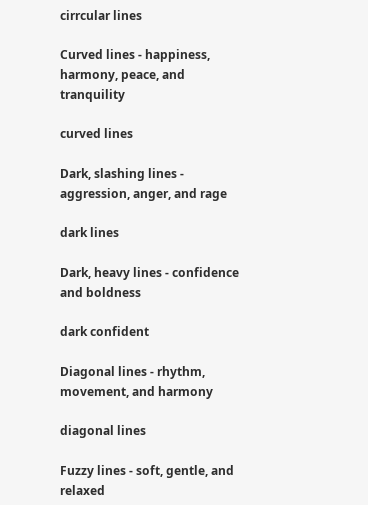cirrcular lines

Curved lines - happiness, harmony, peace, and tranquility

curved lines

Dark, slashing lines - aggression, anger, and rage

dark lines

Dark, heavy lines - confidence and boldness

dark confident

Diagonal lines - rhythm, movement, and harmony

diagonal lines

Fuzzy lines - soft, gentle, and relaxed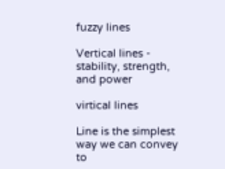fuzzy lines

Vertical lines - stability, strength, and power

virtical lines

Line is the simplest way we can convey to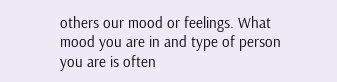others our mood or feelings. What mood you are in and type of person you are is often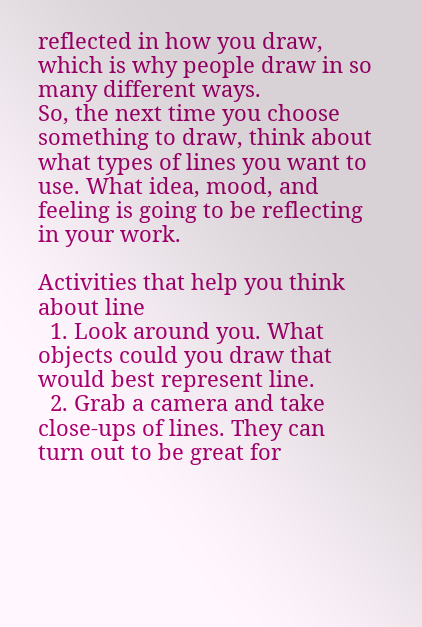reflected in how you draw, which is why people draw in so many different ways.
So, the next time you choose something to draw, think about what types of lines you want to use. What idea, mood, and feeling is going to be reflecting in your work.

Activities that help you think about line
  1. Look around you. What objects could you draw that would best represent line.
  2. Grab a camera and take close-ups of lines. They can turn out to be great for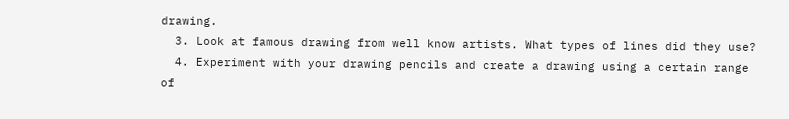drawing.
  3. Look at famous drawing from well know artists. What types of lines did they use?
  4. Experiment with your drawing pencils and create a drawing using a certain range of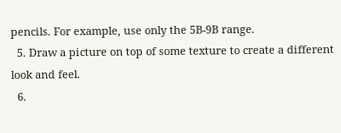pencils. For example, use only the 5B-9B range.
  5. Draw a picture on top of some texture to create a different look and feel.
  6.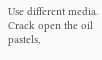Use different media. Crack open the oil pastels,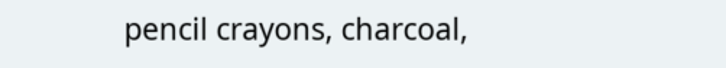pencil crayons, charcoal,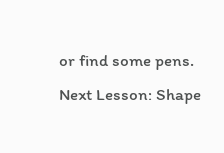or find some pens.
Next Lesson: Shape